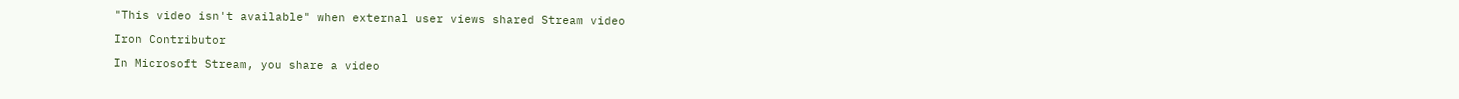"This video isn't available" when external user views shared Stream video

Iron Contributor

In Microsoft Stream, you share a video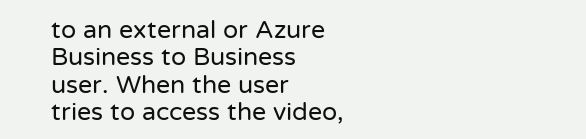to an external or Azure Business to Business user. When the user tries to access the video,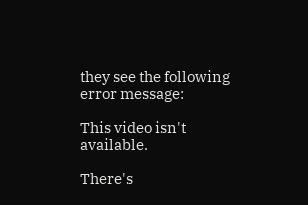they see the following error message:

This video isn't available.

There's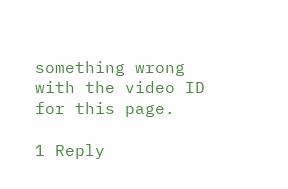something wrong with the video ID for this page.

1 Reply